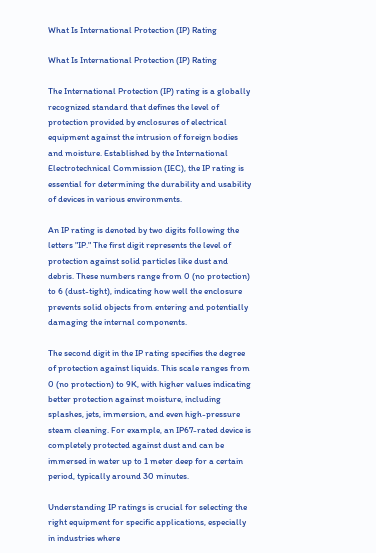What Is International Protection (IP) Rating

What Is International Protection (IP) Rating

The International Protection (IP) rating is a globally recognized standard that defines the level of protection provided by enclosures of electrical equipment against the intrusion of foreign bodies and moisture. Established by the International Electrotechnical Commission (IEC), the IP rating is essential for determining the durability and usability of devices in various environments.

An IP rating is denoted by two digits following the letters "IP." The first digit represents the level of protection against solid particles like dust and debris. These numbers range from 0 (no protection) to 6 (dust-tight), indicating how well the enclosure prevents solid objects from entering and potentially damaging the internal components.

The second digit in the IP rating specifies the degree of protection against liquids. This scale ranges from 0 (no protection) to 9K, with higher values indicating better protection against moisture, including splashes, jets, immersion, and even high-pressure steam cleaning. For example, an IP67-rated device is completely protected against dust and can be immersed in water up to 1 meter deep for a certain period, typically around 30 minutes.

Understanding IP ratings is crucial for selecting the right equipment for specific applications, especially in industries where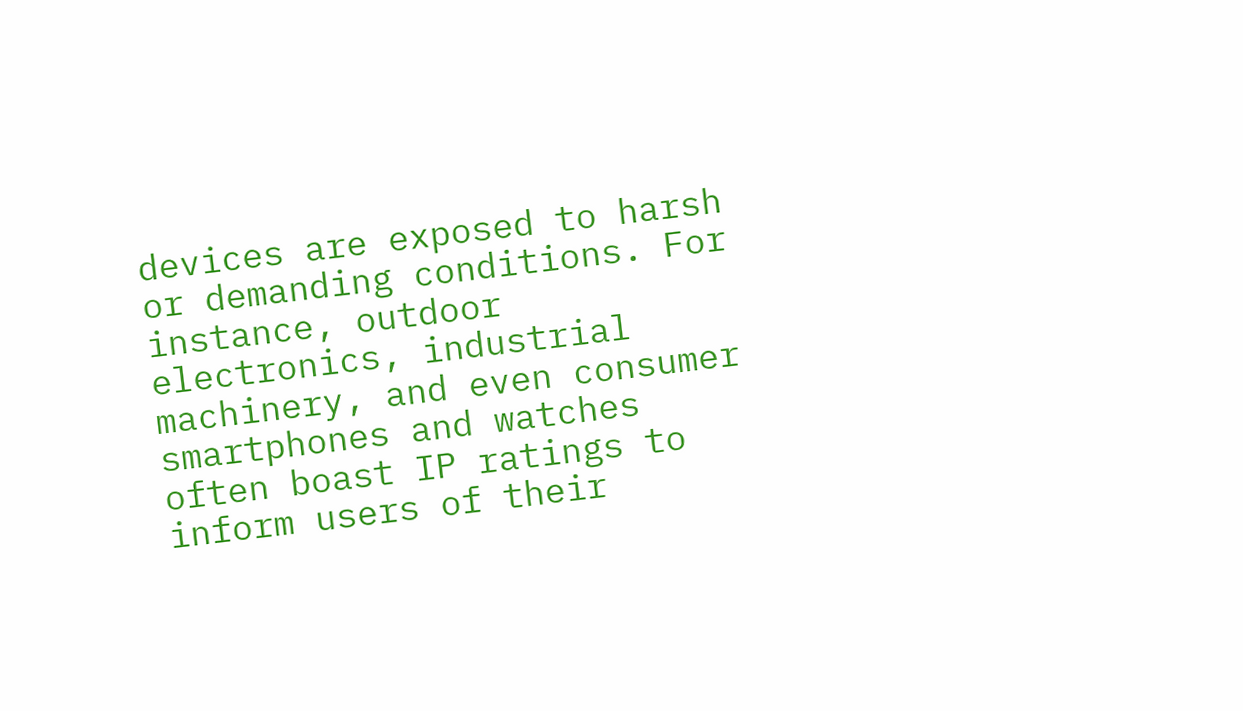devices are exposed to harsh or demanding conditions. For instance, outdoor electronics, industrial machinery, and even consumer smartphones and watches often boast IP ratings to inform users of their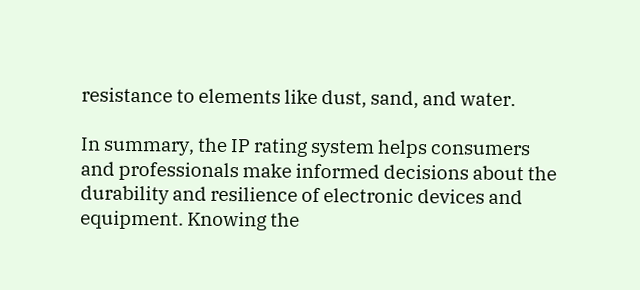resistance to elements like dust, sand, and water.

In summary, the IP rating system helps consumers and professionals make informed decisions about the durability and resilience of electronic devices and equipment. Knowing the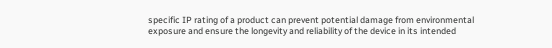specific IP rating of a product can prevent potential damage from environmental exposure and ensure the longevity and reliability of the device in its intended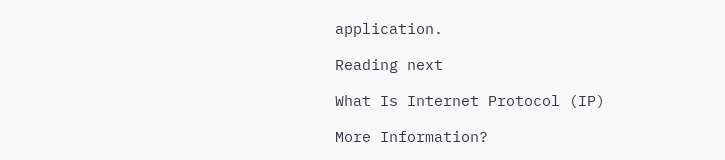application.

Reading next

What Is Internet Protocol (IP)

More Information?